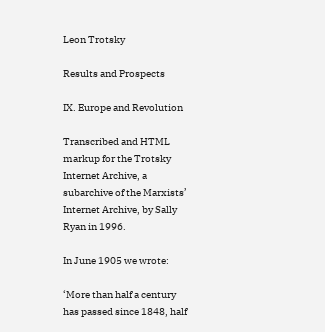Leon Trotsky

Results and Prospects

IX. Europe and Revolution

Transcribed and HTML markup for the Trotsky Internet Archive, a subarchive of the Marxists’ Internet Archive, by Sally Ryan in 1996.

In June 1905 we wrote:

‘More than half a century has passed since 1848, half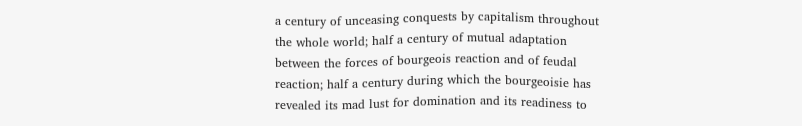a century of unceasing conquests by capitalism throughout the whole world; half a century of mutual adaptation between the forces of bourgeois reaction and of feudal reaction; half a century during which the bourgeoisie has revealed its mad lust for domination and its readiness to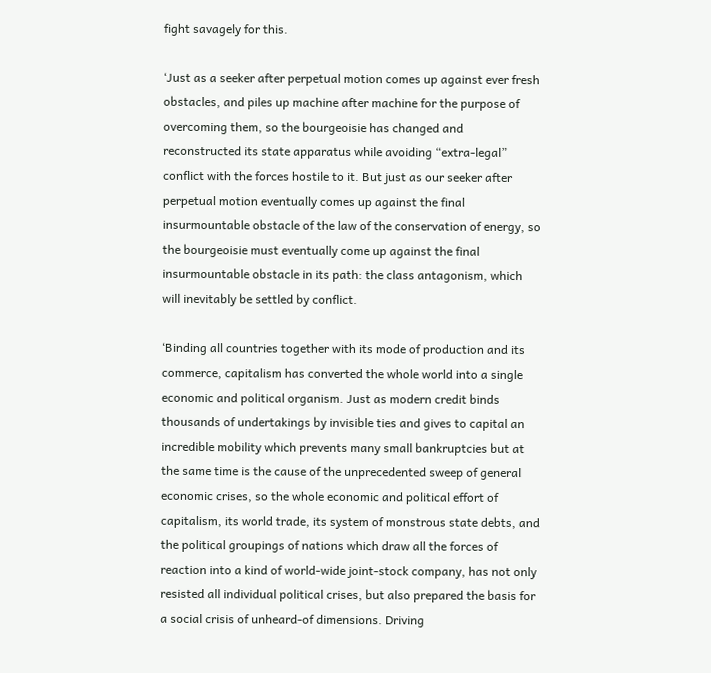fight savagely for this.

‘Just as a seeker after perpetual motion comes up against ever fresh obstacles, and piles up machine after machine for the purpose of overcoming them, so the bourgeoisie has changed and reconstructed its state apparatus while avoiding “extra-legal” conflict with the forces hostile to it. But just as our seeker after perpetual motion eventually comes up against the final insurmountable obstacle of the law of the conservation of energy, so the bourgeoisie must eventually come up against the final insurmountable obstacle in its path: the class antagonism, which will inevitably be settled by conflict.

‘Binding all countries together with its mode of production and its commerce, capitalism has converted the whole world into a single economic and political organism. Just as modern credit binds thousands of undertakings by invisible ties and gives to capital an incredible mobility which prevents many small bankruptcies but at the same time is the cause of the unprecedented sweep of general economic crises, so the whole economic and political effort of capitalism, its world trade, its system of monstrous state debts, and the political groupings of nations which draw all the forces of reaction into a kind of world-wide joint-stock company, has not only resisted all individual political crises, but also prepared the basis for a social crisis of unheard-of dimensions. Driving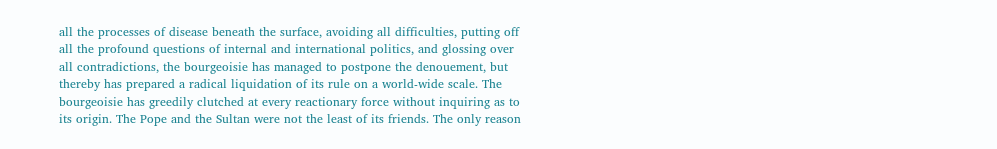all the processes of disease beneath the surface, avoiding all difficulties, putting off all the profound questions of internal and international politics, and glossing over all contradictions, the bourgeoisie has managed to postpone the denouement, but thereby has prepared a radical liquidation of its rule on a world-wide scale. The bourgeoisie has greedily clutched at every reactionary force without inquiring as to its origin. The Pope and the Sultan were not the least of its friends. The only reason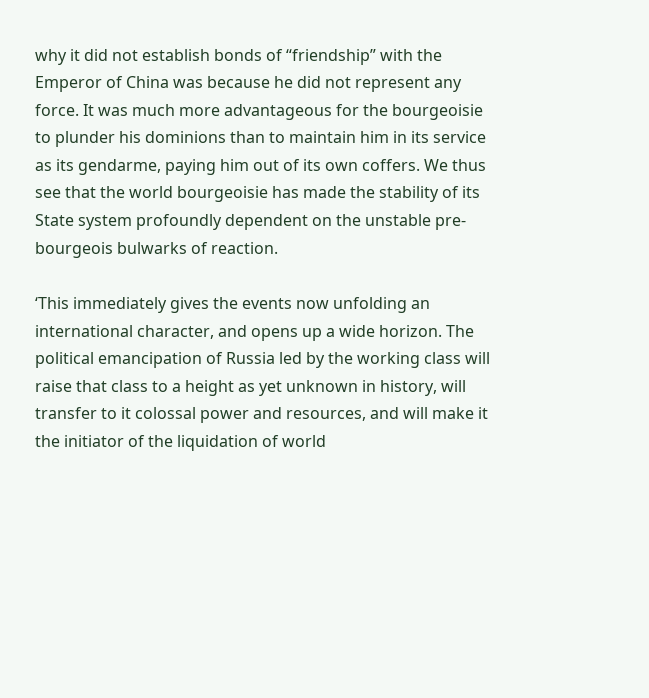why it did not establish bonds of “friendship” with the Emperor of China was because he did not represent any force. It was much more advantageous for the bourgeoisie to plunder his dominions than to maintain him in its service as its gendarme, paying him out of its own coffers. We thus see that the world bourgeoisie has made the stability of its State system profoundly dependent on the unstable pre-bourgeois bulwarks of reaction.

‘This immediately gives the events now unfolding an international character, and opens up a wide horizon. The political emancipation of Russia led by the working class will raise that class to a height as yet unknown in history, will transfer to it colossal power and resources, and will make it the initiator of the liquidation of world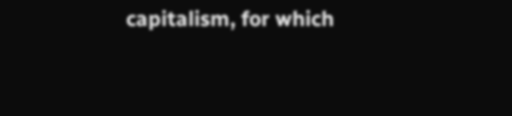capitalism, for which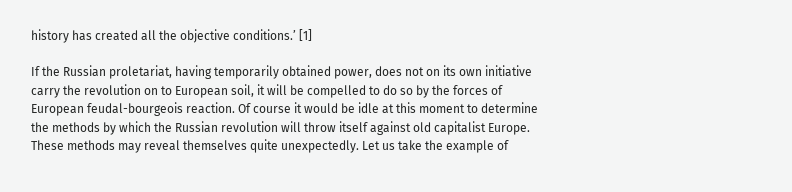history has created all the objective conditions.’ [1]

If the Russian proletariat, having temporarily obtained power, does not on its own initiative carry the revolution on to European soil, it will be compelled to do so by the forces of European feudal-bourgeois reaction. Of course it would be idle at this moment to determine the methods by which the Russian revolution will throw itself against old capitalist Europe. These methods may reveal themselves quite unexpectedly. Let us take the example of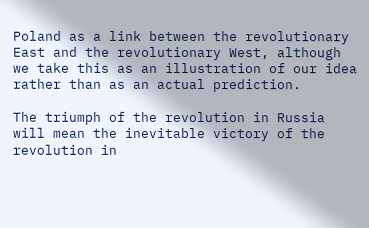Poland as a link between the revolutionary East and the revolutionary West, although we take this as an illustration of our idea rather than as an actual prediction.

The triumph of the revolution in Russia will mean the inevitable victory of the revolution in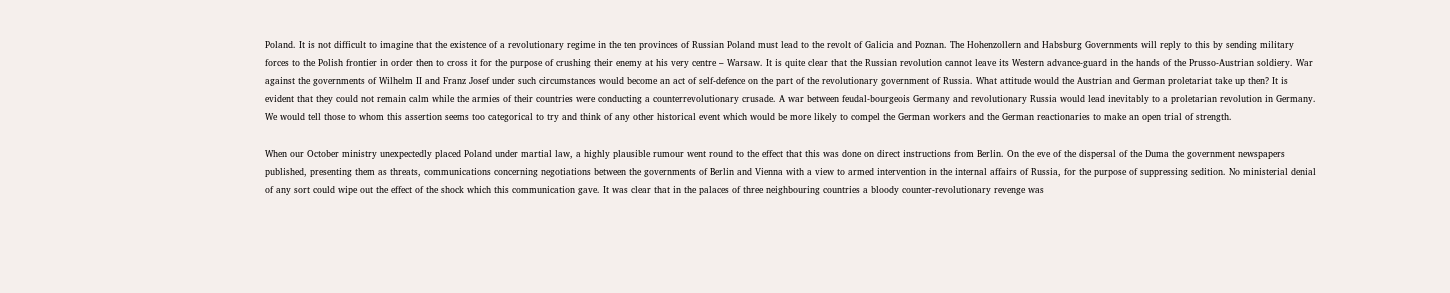Poland. It is not difficult to imagine that the existence of a revolutionary regime in the ten provinces of Russian Poland must lead to the revolt of Galicia and Poznan. The Hohenzollern and Habsburg Governments will reply to this by sending military forces to the Polish frontier in order then to cross it for the purpose of crushing their enemy at his very centre – Warsaw. It is quite clear that the Russian revolution cannot leave its Western advance-guard in the hands of the Prusso-Austrian soldiery. War against the governments of Wilhelm II and Franz Josef under such circumstances would become an act of self-defence on the part of the revolutionary government of Russia. What attitude would the Austrian and German proletariat take up then? It is evident that they could not remain calm while the armies of their countries were conducting a counterrevolutionary crusade. A war between feudal-bourgeois Germany and revolutionary Russia would lead inevitably to a proletarian revolution in Germany. We would tell those to whom this assertion seems too categorical to try and think of any other historical event which would be more likely to compel the German workers and the German reactionaries to make an open trial of strength.

When our October ministry unexpectedly placed Poland under martial law, a highly plausible rumour went round to the effect that this was done on direct instructions from Berlin. On the eve of the dispersal of the Duma the government newspapers published, presenting them as threats, communications concerning negotiations between the governments of Berlin and Vienna with a view to armed intervention in the internal affairs of Russia, for the purpose of suppressing sedition. No ministerial denial of any sort could wipe out the effect of the shock which this communication gave. It was clear that in the palaces of three neighbouring countries a bloody counter-revolutionary revenge was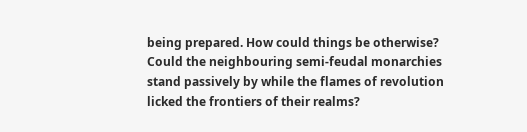being prepared. How could things be otherwise? Could the neighbouring semi-feudal monarchies stand passively by while the flames of revolution licked the frontiers of their realms?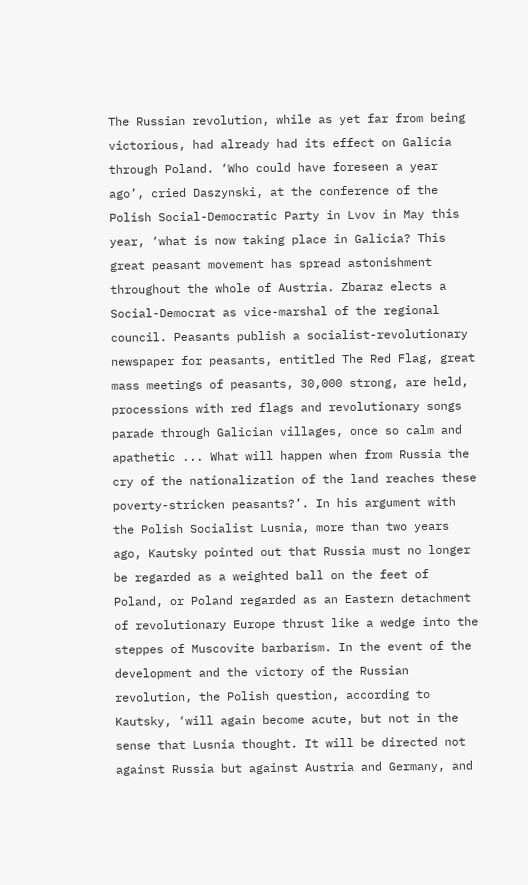The Russian revolution, while as yet far from being victorious, had already had its effect on Galicia through Poland. ‘Who could have foreseen a year ago’, cried Daszynski, at the conference of the Polish Social-Democratic Party in Lvov in May this year, ‘what is now taking place in Galicia? This great peasant movement has spread astonishment throughout the whole of Austria. Zbaraz elects a Social-Democrat as vice-marshal of the regional council. Peasants publish a socialist-revolutionary newspaper for peasants, entitled The Red Flag, great mass meetings of peasants, 30,000 strong, are held, processions with red flags and revolutionary songs parade through Galician villages, once so calm and apathetic ... What will happen when from Russia the cry of the nationalization of the land reaches these poverty-stricken peasants?’. In his argument with the Polish Socialist Lusnia, more than two years ago, Kautsky pointed out that Russia must no longer be regarded as a weighted ball on the feet of Poland, or Poland regarded as an Eastern detachment of revolutionary Europe thrust like a wedge into the steppes of Muscovite barbarism. In the event of the development and the victory of the Russian revolution, the Polish question, according to Kautsky, ‘will again become acute, but not in the sense that Lusnia thought. It will be directed not against Russia but against Austria and Germany, and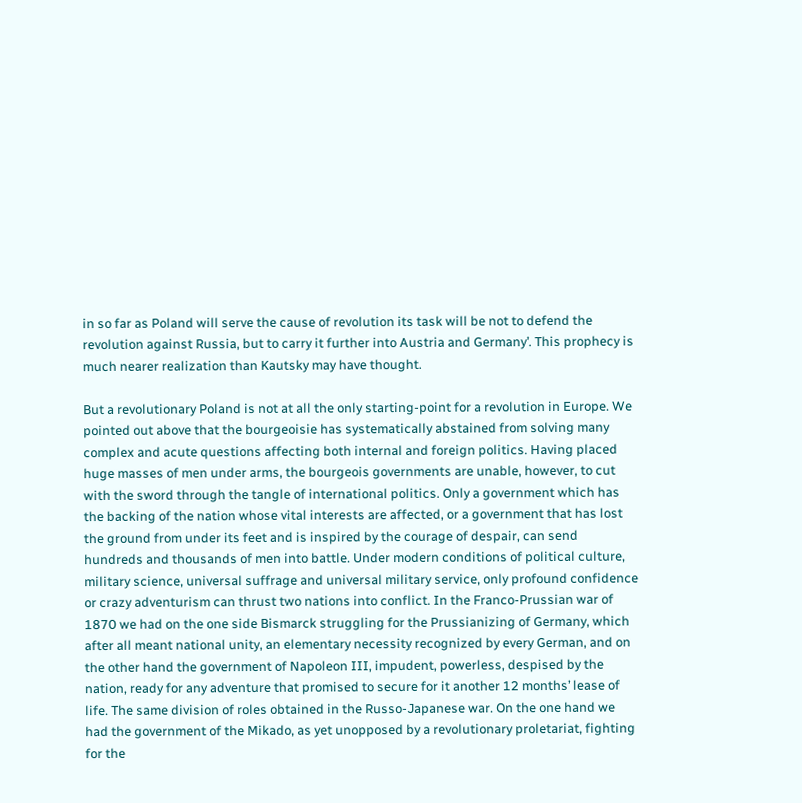in so far as Poland will serve the cause of revolution its task will be not to defend the revolution against Russia, but to carry it further into Austria and Germany’. This prophecy is much nearer realization than Kautsky may have thought.

But a revolutionary Poland is not at all the only starting-point for a revolution in Europe. We pointed out above that the bourgeoisie has systematically abstained from solving many complex and acute questions affecting both internal and foreign politics. Having placed huge masses of men under arms, the bourgeois governments are unable, however, to cut with the sword through the tangle of international politics. Only a government which has the backing of the nation whose vital interests are affected, or a government that has lost the ground from under its feet and is inspired by the courage of despair, can send hundreds and thousands of men into battle. Under modern conditions of political culture, military science, universal suffrage and universal military service, only profound confidence or crazy adventurism can thrust two nations into conflict. In the Franco-Prussian war of 1870 we had on the one side Bismarck struggling for the Prussianizing of Germany, which after all meant national unity, an elementary necessity recognized by every German, and on the other hand the government of Napoleon III, impudent, powerless, despised by the nation, ready for any adventure that promised to secure for it another 12 months’ lease of life. The same division of roles obtained in the Russo-Japanese war. On the one hand we had the government of the Mikado, as yet unopposed by a revolutionary proletariat, fighting for the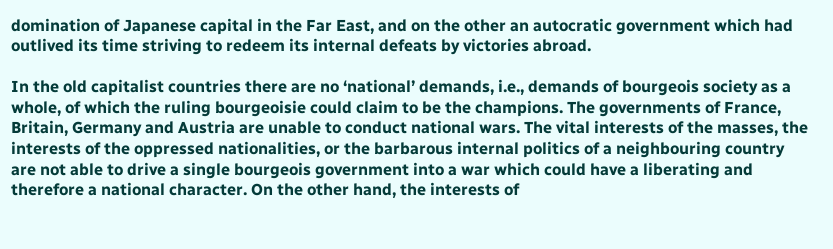domination of Japanese capital in the Far East, and on the other an autocratic government which had outlived its time striving to redeem its internal defeats by victories abroad.

In the old capitalist countries there are no ‘national’ demands, i.e., demands of bourgeois society as a whole, of which the ruling bourgeoisie could claim to be the champions. The governments of France, Britain, Germany and Austria are unable to conduct national wars. The vital interests of the masses, the interests of the oppressed nationalities, or the barbarous internal politics of a neighbouring country are not able to drive a single bourgeois government into a war which could have a liberating and therefore a national character. On the other hand, the interests of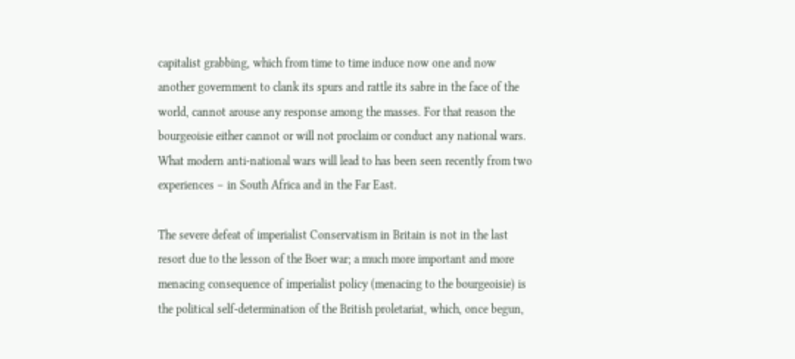capitalist grabbing, which from time to time induce now one and now another government to clank its spurs and rattle its sabre in the face of the world, cannot arouse any response among the masses. For that reason the bourgeoisie either cannot or will not proclaim or conduct any national wars. What modern anti-national wars will lead to has been seen recently from two experiences – in South Africa and in the Far East.

The severe defeat of imperialist Conservatism in Britain is not in the last resort due to the lesson of the Boer war; a much more important and more menacing consequence of imperialist policy (menacing to the bourgeoisie) is the political self-determination of the British proletariat, which, once begun,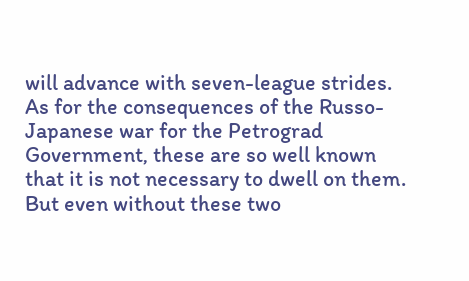will advance with seven-league strides. As for the consequences of the Russo-Japanese war for the Petrograd Government, these are so well known that it is not necessary to dwell on them. But even without these two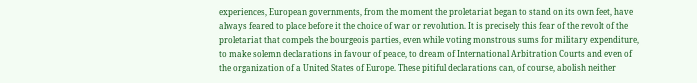experiences, European governments, from the moment the proletariat began to stand on its own feet, have always feared to place before it the choice of war or revolution. It is precisely this fear of the revolt of the proletariat that compels the bourgeois parties, even while voting monstrous sums for military expenditure, to make solemn declarations in favour of peace, to dream of International Arbitration Courts and even of the organization of a United States of Europe. These pitiful declarations can, of course, abolish neither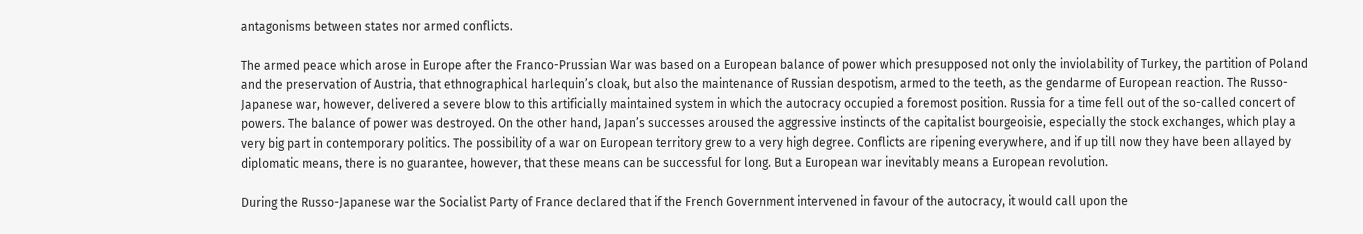antagonisms between states nor armed conflicts.

The armed peace which arose in Europe after the Franco-Prussian War was based on a European balance of power which presupposed not only the inviolability of Turkey, the partition of Poland and the preservation of Austria, that ethnographical harlequin’s cloak, but also the maintenance of Russian despotism, armed to the teeth, as the gendarme of European reaction. The Russo-Japanese war, however, delivered a severe blow to this artificially maintained system in which the autocracy occupied a foremost position. Russia for a time fell out of the so-called concert of powers. The balance of power was destroyed. On the other hand, Japan’s successes aroused the aggressive instincts of the capitalist bourgeoisie, especially the stock exchanges, which play a very big part in contemporary politics. The possibility of a war on European territory grew to a very high degree. Conflicts are ripening everywhere, and if up till now they have been allayed by diplomatic means, there is no guarantee, however, that these means can be successful for long. But a European war inevitably means a European revolution.

During the Russo-Japanese war the Socialist Party of France declared that if the French Government intervened in favour of the autocracy, it would call upon the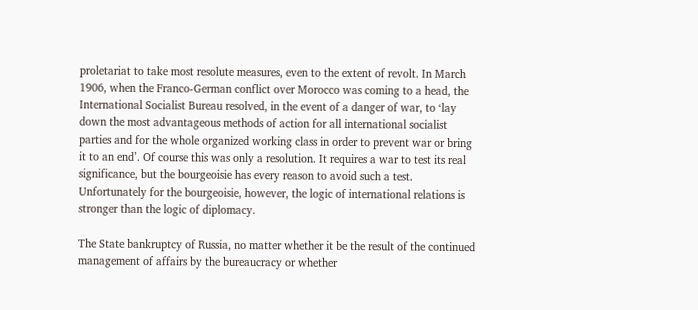proletariat to take most resolute measures, even to the extent of revolt. In March 1906, when the Franco-German conflict over Morocco was coming to a head, the International Socialist Bureau resolved, in the event of a danger of war, to ‘lay down the most advantageous methods of action for all international socialist parties and for the whole organized working class in order to prevent war or bring it to an end’. Of course this was only a resolution. It requires a war to test its real significance, but the bourgeoisie has every reason to avoid such a test. Unfortunately for the bourgeoisie, however, the logic of international relations is stronger than the logic of diplomacy.

The State bankruptcy of Russia, no matter whether it be the result of the continued management of affairs by the bureaucracy or whether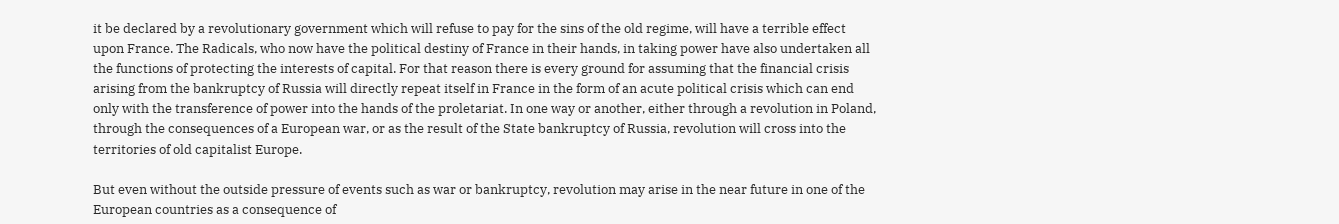it be declared by a revolutionary government which will refuse to pay for the sins of the old regime, will have a terrible effect upon France. The Radicals, who now have the political destiny of France in their hands, in taking power have also undertaken all the functions of protecting the interests of capital. For that reason there is every ground for assuming that the financial crisis arising from the bankruptcy of Russia will directly repeat itself in France in the form of an acute political crisis which can end only with the transference of power into the hands of the proletariat. In one way or another, either through a revolution in Poland, through the consequences of a European war, or as the result of the State bankruptcy of Russia, revolution will cross into the territories of old capitalist Europe.

But even without the outside pressure of events such as war or bankruptcy, revolution may arise in the near future in one of the European countries as a consequence of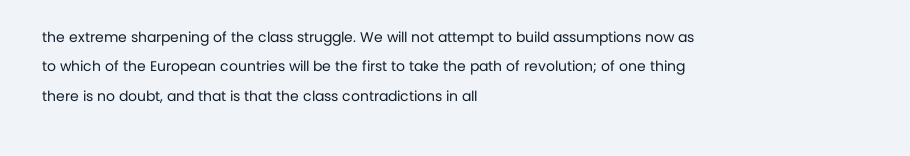the extreme sharpening of the class struggle. We will not attempt to build assumptions now as to which of the European countries will be the first to take the path of revolution; of one thing there is no doubt, and that is that the class contradictions in all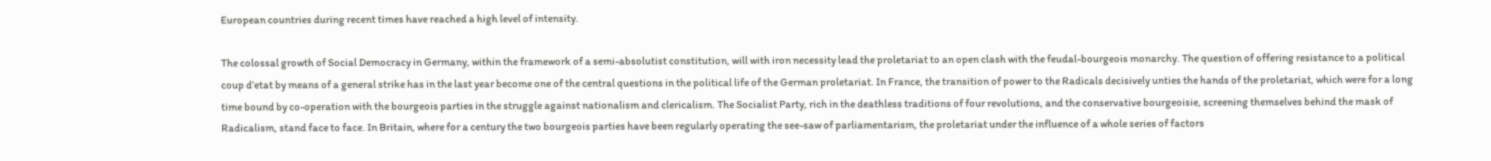European countries during recent times have reached a high level of intensity.

The colossal growth of Social Democracy in Germany, within the framework of a semi-absolutist constitution, will with iron necessity lead the proletariat to an open clash with the feudal-bourgeois monarchy. The question of offering resistance to a political coup d’etat by means of a general strike has in the last year become one of the central questions in the political life of the German proletariat. In France, the transition of power to the Radicals decisively unties the hands of the proletariat, which were for a long time bound by co-operation with the bourgeois parties in the struggle against nationalism and clericalism. The Socialist Party, rich in the deathless traditions of four revolutions, and the conservative bourgeoisie, screening themselves behind the mask of Radicalism, stand face to face. In Britain, where for a century the two bourgeois parties have been regularly operating the see-saw of parliamentarism, the proletariat under the influence of a whole series of factors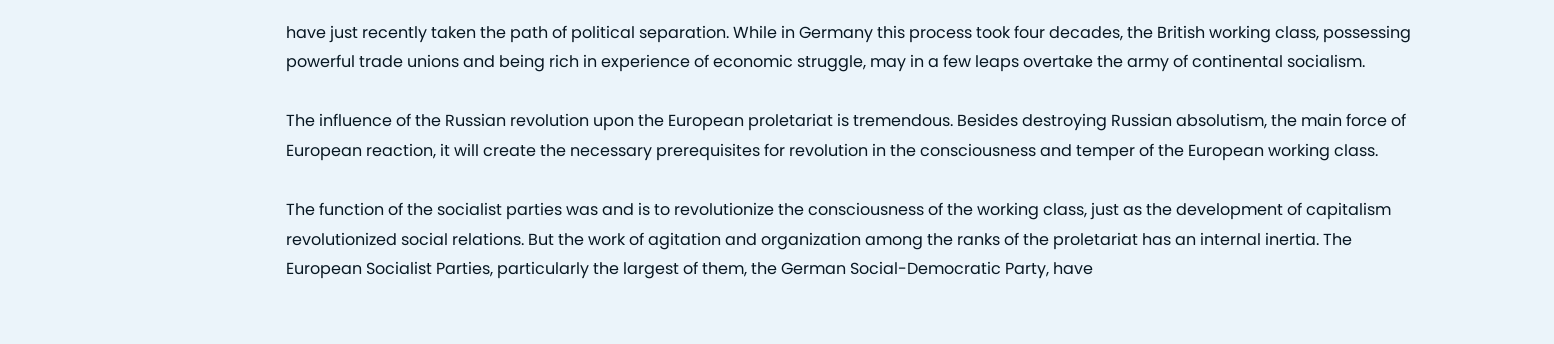have just recently taken the path of political separation. While in Germany this process took four decades, the British working class, possessing powerful trade unions and being rich in experience of economic struggle, may in a few leaps overtake the army of continental socialism.

The influence of the Russian revolution upon the European proletariat is tremendous. Besides destroying Russian absolutism, the main force of European reaction, it will create the necessary prerequisites for revolution in the consciousness and temper of the European working class.

The function of the socialist parties was and is to revolutionize the consciousness of the working class, just as the development of capitalism revolutionized social relations. But the work of agitation and organization among the ranks of the proletariat has an internal inertia. The European Socialist Parties, particularly the largest of them, the German Social-Democratic Party, have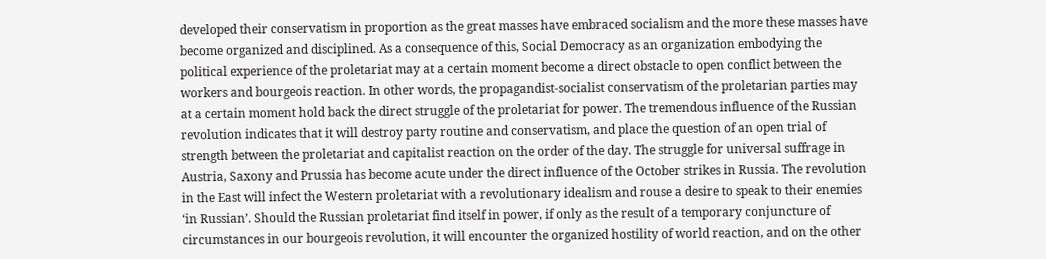developed their conservatism in proportion as the great masses have embraced socialism and the more these masses have become organized and disciplined. As a consequence of this, Social Democracy as an organization embodying the political experience of the proletariat may at a certain moment become a direct obstacle to open conflict between the workers and bourgeois reaction. In other words, the propagandist-socialist conservatism of the proletarian parties may at a certain moment hold back the direct struggle of the proletariat for power. The tremendous influence of the Russian revolution indicates that it will destroy party routine and conservatism, and place the question of an open trial of strength between the proletariat and capitalist reaction on the order of the day. The struggle for universal suffrage in Austria, Saxony and Prussia has become acute under the direct influence of the October strikes in Russia. The revolution in the East will infect the Western proletariat with a revolutionary idealism and rouse a desire to speak to their enemies ‘in Russian’. Should the Russian proletariat find itself in power, if only as the result of a temporary conjuncture of circumstances in our bourgeois revolution, it will encounter the organized hostility of world reaction, and on the other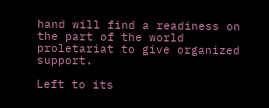hand will find a readiness on the part of the world proletariat to give organized support.

Left to its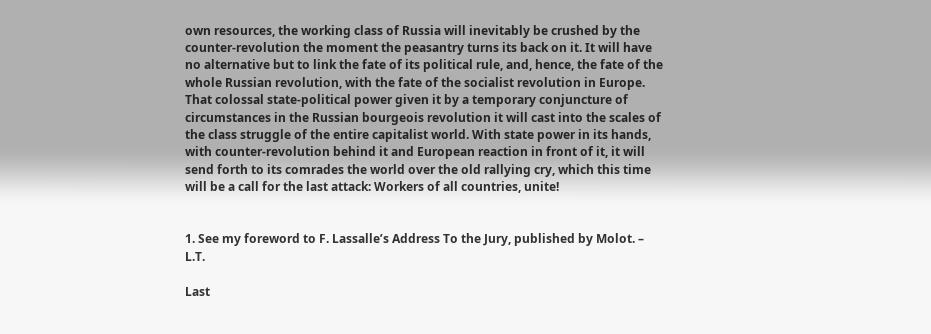own resources, the working class of Russia will inevitably be crushed by the counter-revolution the moment the peasantry turns its back on it. It will have no alternative but to link the fate of its political rule, and, hence, the fate of the whole Russian revolution, with the fate of the socialist revolution in Europe. That colossal state-political power given it by a temporary conjuncture of circumstances in the Russian bourgeois revolution it will cast into the scales of the class struggle of the entire capitalist world. With state power in its hands, with counter-revolution behind it and European reaction in front of it, it will send forth to its comrades the world over the old rallying cry, which this time will be a call for the last attack: Workers of all countries, unite!


1. See my foreword to F. Lassalle’s Address To the Jury, published by Molot. – L.T.

Last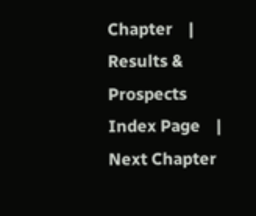Chapter    |    Results & Prospects Index Page    |    Next Chapter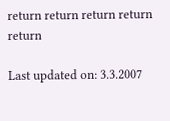return return return return return

Last updated on: 3.3.2007